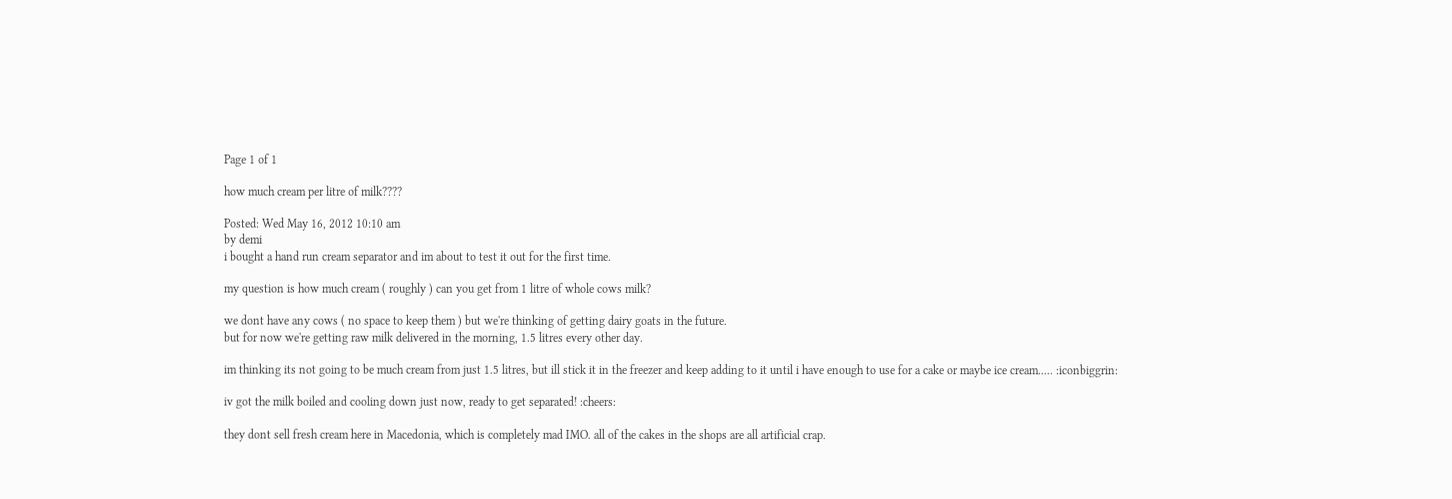Page 1 of 1

how much cream per litre of milk????

Posted: Wed May 16, 2012 10:10 am
by demi
i bought a hand run cream separator and im about to test it out for the first time.

my question is how much cream ( roughly ) can you get from 1 litre of whole cows milk?

we dont have any cows ( no space to keep them ) but we're thinking of getting dairy goats in the future.
but for now we're getting raw milk delivered in the morning, 1.5 litres every other day.

im thinking its not going to be much cream from just 1.5 litres, but ill stick it in the freezer and keep adding to it until i have enough to use for a cake or maybe ice cream..... :iconbiggrin:

iv got the milk boiled and cooling down just now, ready to get separated! :cheers:

they dont sell fresh cream here in Macedonia, which is completely mad IMO. all of the cakes in the shops are all artificial crap.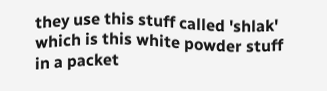they use this stuff called 'shlak' which is this white powder stuff in a packet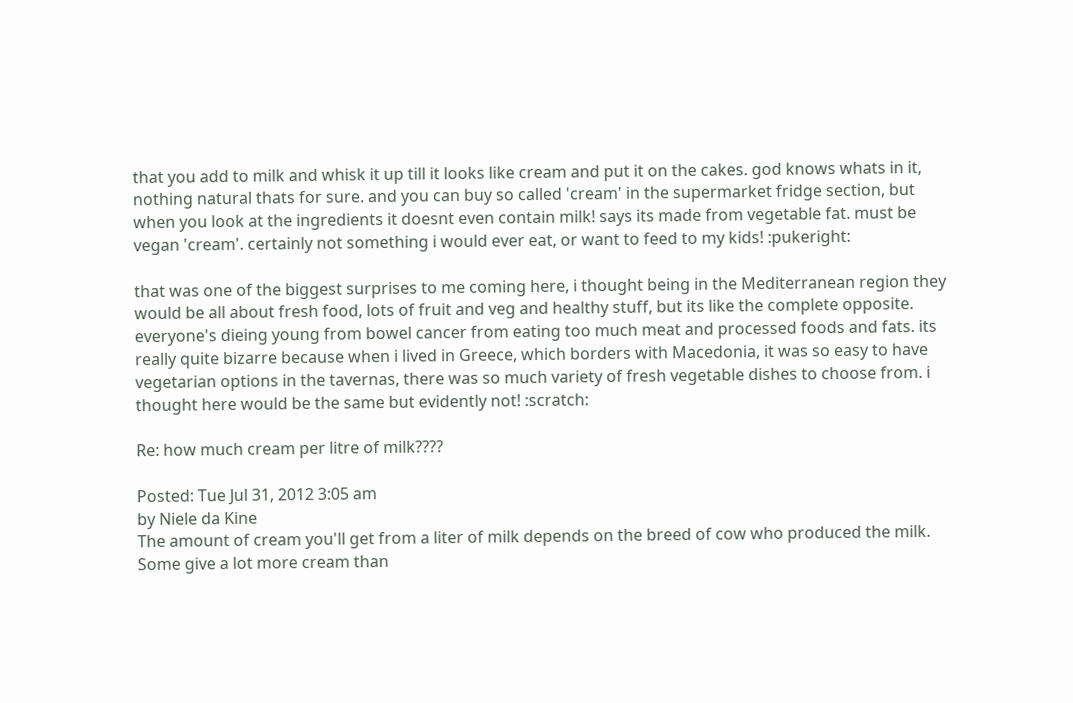that you add to milk and whisk it up till it looks like cream and put it on the cakes. god knows whats in it, nothing natural thats for sure. and you can buy so called 'cream' in the supermarket fridge section, but when you look at the ingredients it doesnt even contain milk! says its made from vegetable fat. must be vegan 'cream'. certainly not something i would ever eat, or want to feed to my kids! :pukeright:

that was one of the biggest surprises to me coming here, i thought being in the Mediterranean region they would be all about fresh food, lots of fruit and veg and healthy stuff, but its like the complete opposite. everyone's dieing young from bowel cancer from eating too much meat and processed foods and fats. its really quite bizarre because when i lived in Greece, which borders with Macedonia, it was so easy to have vegetarian options in the tavernas, there was so much variety of fresh vegetable dishes to choose from. i thought here would be the same but evidently not! :scratch:

Re: how much cream per litre of milk????

Posted: Tue Jul 31, 2012 3:05 am
by Niele da Kine
The amount of cream you'll get from a liter of milk depends on the breed of cow who produced the milk. Some give a lot more cream than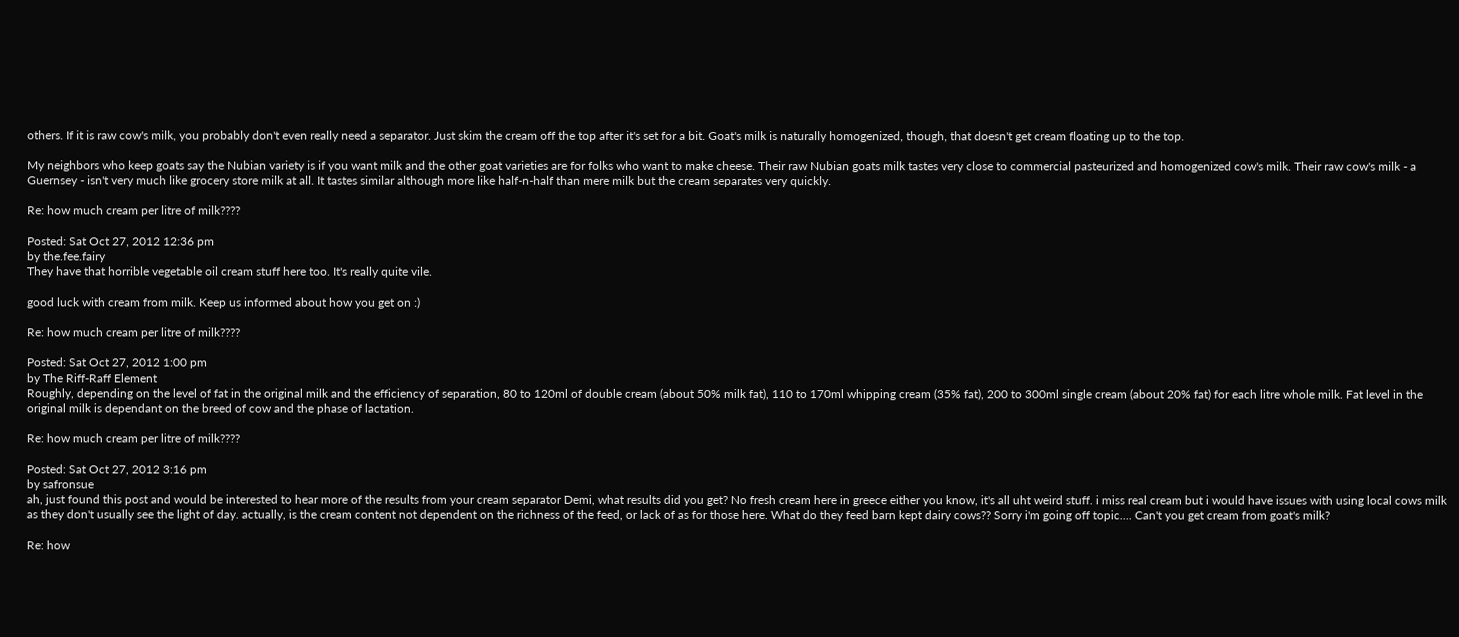others. If it is raw cow's milk, you probably don't even really need a separator. Just skim the cream off the top after it's set for a bit. Goat's milk is naturally homogenized, though, that doesn't get cream floating up to the top.

My neighbors who keep goats say the Nubian variety is if you want milk and the other goat varieties are for folks who want to make cheese. Their raw Nubian goats milk tastes very close to commercial pasteurized and homogenized cow's milk. Their raw cow's milk - a Guernsey - isn't very much like grocery store milk at all. It tastes similar although more like half-n-half than mere milk but the cream separates very quickly.

Re: how much cream per litre of milk????

Posted: Sat Oct 27, 2012 12:36 pm
by the.fee.fairy
They have that horrible vegetable oil cream stuff here too. It's really quite vile.

good luck with cream from milk. Keep us informed about how you get on :)

Re: how much cream per litre of milk????

Posted: Sat Oct 27, 2012 1:00 pm
by The Riff-Raff Element
Roughly, depending on the level of fat in the original milk and the efficiency of separation, 80 to 120ml of double cream (about 50% milk fat), 110 to 170ml whipping cream (35% fat), 200 to 300ml single cream (about 20% fat) for each litre whole milk. Fat level in the original milk is dependant on the breed of cow and the phase of lactation.

Re: how much cream per litre of milk????

Posted: Sat Oct 27, 2012 3:16 pm
by safronsue
ah, just found this post and would be interested to hear more of the results from your cream separator Demi, what results did you get? No fresh cream here in greece either you know, it's all uht weird stuff. i miss real cream but i would have issues with using local cows milk as they don't usually see the light of day. actually, is the cream content not dependent on the richness of the feed, or lack of as for those here. What do they feed barn kept dairy cows?? Sorry i'm going off topic.... Can't you get cream from goat's milk?

Re: how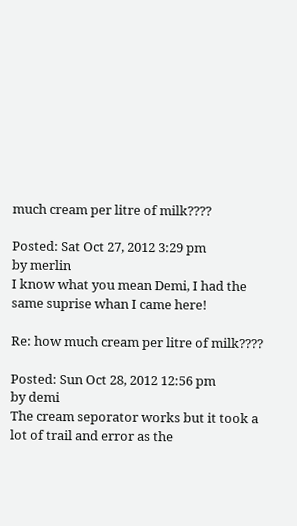much cream per litre of milk????

Posted: Sat Oct 27, 2012 3:29 pm
by merlin
I know what you mean Demi, I had the same suprise whan I came here!

Re: how much cream per litre of milk????

Posted: Sun Oct 28, 2012 12:56 pm
by demi
The cream seporator works but it took a lot of trail and error as the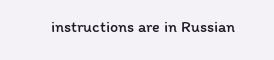instructions are in Russian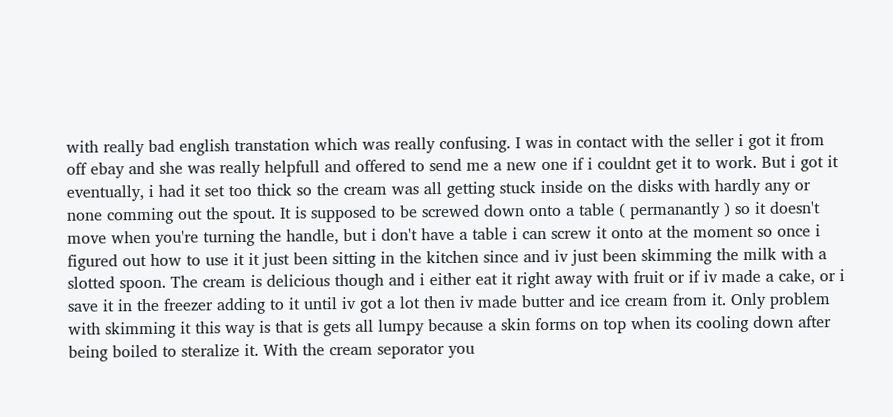with really bad english transtation which was really confusing. I was in contact with the seller i got it from off ebay and she was really helpfull and offered to send me a new one if i couldnt get it to work. But i got it eventually, i had it set too thick so the cream was all getting stuck inside on the disks with hardly any or none comming out the spout. It is supposed to be screwed down onto a table ( permanantly ) so it doesn't move when you're turning the handle, but i don't have a table i can screw it onto at the moment so once i figured out how to use it it just been sitting in the kitchen since and iv just been skimming the milk with a slotted spoon. The cream is delicious though and i either eat it right away with fruit or if iv made a cake, or i save it in the freezer adding to it until iv got a lot then iv made butter and ice cream from it. Only problem with skimming it this way is that is gets all lumpy because a skin forms on top when its cooling down after being boiled to steralize it. With the cream seporator you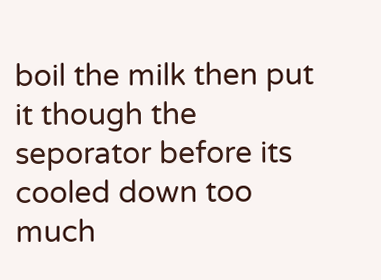boil the milk then put it though the seporator before its cooled down too much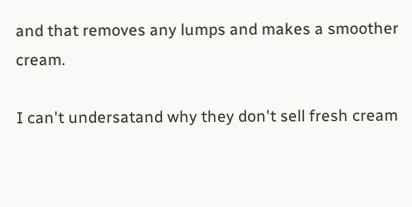and that removes any lumps and makes a smoother cream.

I can't undersatand why they don't sell fresh cream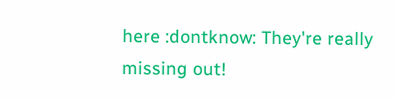here :dontknow: They're really missing out!